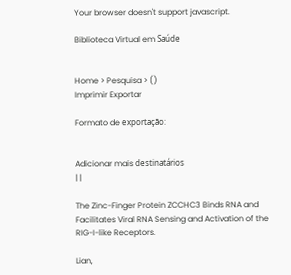Your browser doesn't support javascript.

Biblioteca Virtual em Saúde


Home > Pesquisa > ()
Imprimir Exportar

Formato de exportação:


Adicionar mais destinatários
| |

The Zinc-Finger Protein ZCCHC3 Binds RNA and Facilitates Viral RNA Sensing and Activation of the RIG-I-like Receptors.

Lian,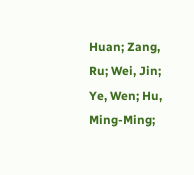Huan; Zang, Ru; Wei, Jin; Ye, Wen; Hu, Ming-Ming;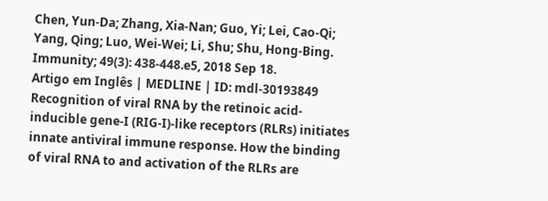Chen, Yun-Da; Zhang, Xia-Nan; Guo, Yi; Lei, Cao-Qi; Yang, Qing; Luo, Wei-Wei; Li, Shu; Shu, Hong-Bing.
Immunity; 49(3): 438-448.e5, 2018 Sep 18.
Artigo em Inglês | MEDLINE | ID: mdl-30193849
Recognition of viral RNA by the retinoic acid-inducible gene-I (RIG-I)-like receptors (RLRs) initiates innate antiviral immune response. How the binding of viral RNA to and activation of the RLRs are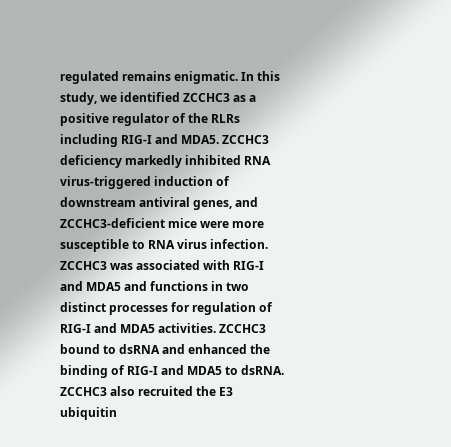regulated remains enigmatic. In this study, we identified ZCCHC3 as a positive regulator of the RLRs including RIG-I and MDA5. ZCCHC3 deficiency markedly inhibited RNA virus-triggered induction of downstream antiviral genes, and ZCCHC3-deficient mice were more susceptible to RNA virus infection. ZCCHC3 was associated with RIG-I and MDA5 and functions in two distinct processes for regulation of RIG-I and MDA5 activities. ZCCHC3 bound to dsRNA and enhanced the binding of RIG-I and MDA5 to dsRNA. ZCCHC3 also recruited the E3 ubiquitin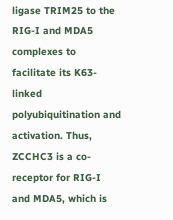ligase TRIM25 to the RIG-I and MDA5 complexes to facilitate its K63-linked polyubiquitination and activation. Thus, ZCCHC3 is a co-receptor for RIG-I and MDA5, which is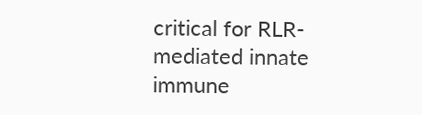critical for RLR-mediated innate immune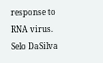response to RNA virus.
Selo DaSilva